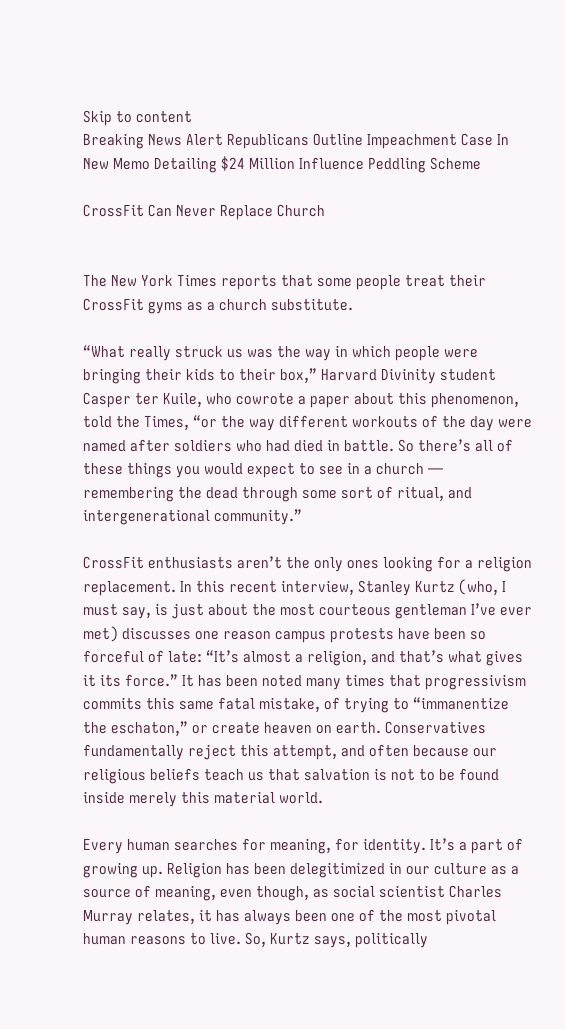Skip to content
Breaking News Alert Republicans Outline Impeachment Case In New Memo Detailing $24 Million Influence Peddling Scheme

CrossFit Can Never Replace Church


The New York Times reports that some people treat their CrossFit gyms as a church substitute.

“What really struck us was the way in which people were bringing their kids to their box,” Harvard Divinity student Casper ter Kuile, who cowrote a paper about this phenomenon, told the Times, “or the way different workouts of the day were named after soldiers who had died in battle. So there’s all of these things you would expect to see in a church — remembering the dead through some sort of ritual, and intergenerational community.”

CrossFit enthusiasts aren’t the only ones looking for a religion replacement. In this recent interview, Stanley Kurtz (who, I must say, is just about the most courteous gentleman I’ve ever met) discusses one reason campus protests have been so forceful of late: “It’s almost a religion, and that’s what gives it its force.” It has been noted many times that progressivism commits this same fatal mistake, of trying to “immanentize the eschaton,” or create heaven on earth. Conservatives fundamentally reject this attempt, and often because our religious beliefs teach us that salvation is not to be found inside merely this material world.

Every human searches for meaning, for identity. It’s a part of growing up. Religion has been delegitimized in our culture as a source of meaning, even though, as social scientist Charles Murray relates, it has always been one of the most pivotal human reasons to live. So, Kurtz says, politically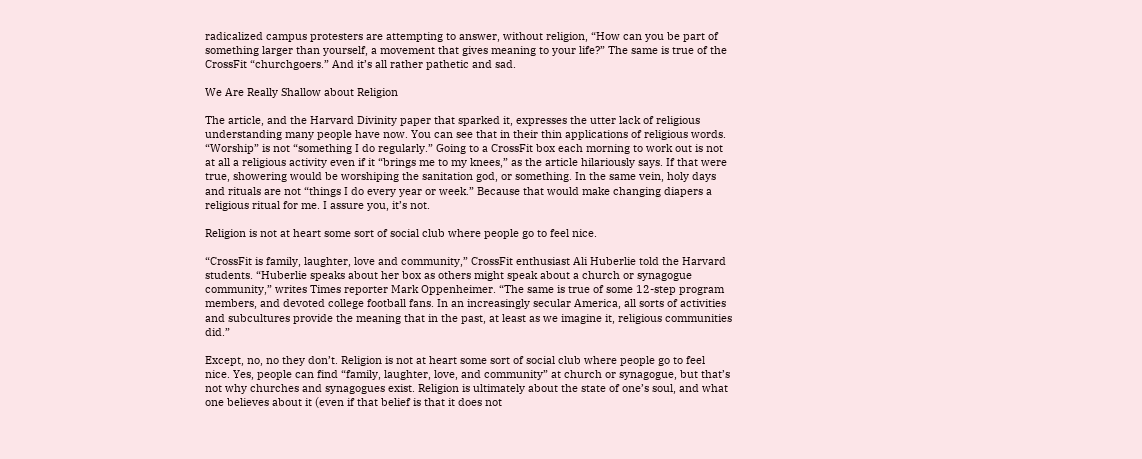radicalized campus protesters are attempting to answer, without religion, “How can you be part of something larger than yourself, a movement that gives meaning to your life?” The same is true of the CrossFit “churchgoers.” And it’s all rather pathetic and sad.

We Are Really Shallow about Religion

The article, and the Harvard Divinity paper that sparked it, expresses the utter lack of religious understanding many people have now. You can see that in their thin applications of religious words. “Worship” is not “something I do regularly.” Going to a CrossFit box each morning to work out is not at all a religious activity even if it “brings me to my knees,” as the article hilariously says. If that were true, showering would be worshiping the sanitation god, or something. In the same vein, holy days and rituals are not “things I do every year or week.” Because that would make changing diapers a religious ritual for me. I assure you, it’s not.

Religion is not at heart some sort of social club where people go to feel nice.

“CrossFit is family, laughter, love and community,” CrossFit enthusiast Ali Huberlie told the Harvard students. “Huberlie speaks about her box as others might speak about a church or synagogue community,” writes Times reporter Mark Oppenheimer. “The same is true of some 12-step program members, and devoted college football fans. In an increasingly secular America, all sorts of activities and subcultures provide the meaning that in the past, at least as we imagine it, religious communities did.”

Except, no, no they don’t. Religion is not at heart some sort of social club where people go to feel nice. Yes, people can find “family, laughter, love, and community” at church or synagogue, but that’s not why churches and synagogues exist. Religion is ultimately about the state of one’s soul, and what one believes about it (even if that belief is that it does not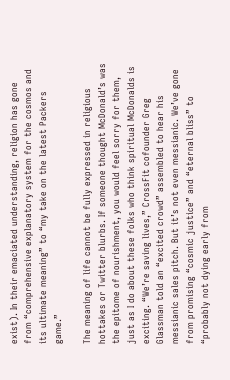exist). In their emaciated understanding, religion has gone from “comprehensive explanatory system for the cosmos and its ultimate meaning” to “my take on the latest Packers game.”

The meaning of life cannot be fully expressed in religious hottakes or Twitter blurbs. If someone thought McDonald’s was the epitome of nourishment, you would feel sorry for them, just as I do about these folks who think spiritual McDonalds is exciting. “We’re saving lives,” CrossFit cofounder Greg Glassman told an “excited crowd” assembled to hear his messianic sales pitch. But it’s not even messianic. We’ve gone from promising “cosmic justice” and “eternal bliss” to “probably not dying early from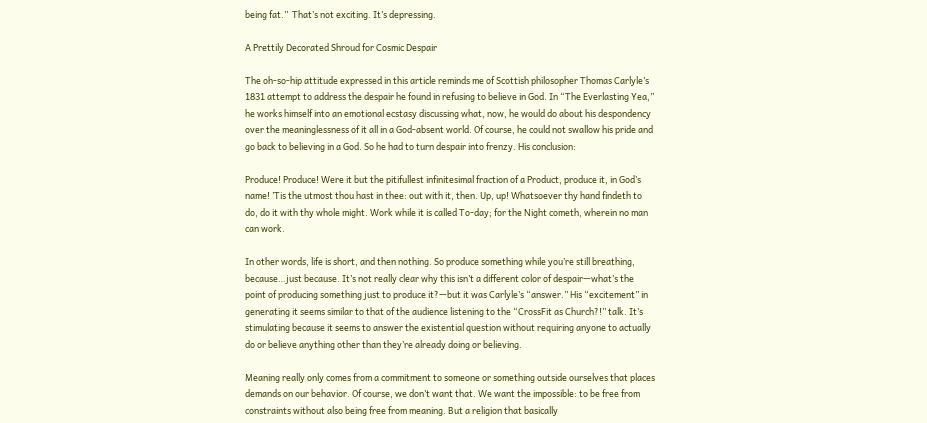being fat.”  That’s not exciting. It’s depressing.

A Prettily Decorated Shroud for Cosmic Despair

The oh-so-hip attitude expressed in this article reminds me of Scottish philosopher Thomas Carlyle’s 1831 attempt to address the despair he found in refusing to believe in God. In “The Everlasting Yea,” he works himself into an emotional ecstasy discussing what, now, he would do about his despondency over the meaninglessness of it all in a God-absent world. Of course, he could not swallow his pride and go back to believing in a God. So he had to turn despair into frenzy. His conclusion:

Produce! Produce! Were it but the pitifullest infinitesimal fraction of a Product, produce it, in God’s name! ’Tis the utmost thou hast in thee: out with it, then. Up, up! Whatsoever thy hand findeth to do, do it with thy whole might. Work while it is called To-day; for the Night cometh, wherein no man can work.

In other words, life is short, and then nothing. So produce something while you’re still breathing, because…just because. It’s not really clear why this isn’t a different color of despair—what’s the point of producing something just to produce it?—but it was Carlyle’s “answer.” His “excitement” in generating it seems similar to that of the audience listening to the “CrossFit as Church?!” talk. It’s stimulating because it seems to answer the existential question without requiring anyone to actually do or believe anything other than they’re already doing or believing.

Meaning really only comes from a commitment to someone or something outside ourselves that places demands on our behavior. Of course, we don’t want that. We want the impossible: to be free from constraints without also being free from meaning. But a religion that basically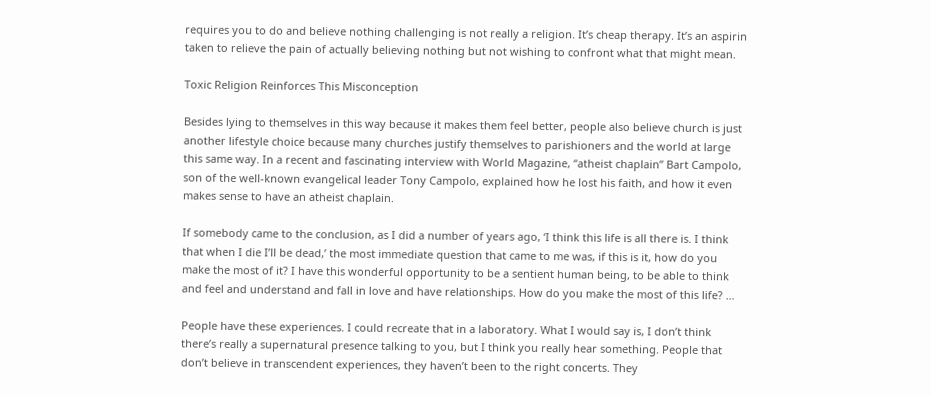requires you to do and believe nothing challenging is not really a religion. It’s cheap therapy. It’s an aspirin taken to relieve the pain of actually believing nothing but not wishing to confront what that might mean.

Toxic Religion Reinforces This Misconception

Besides lying to themselves in this way because it makes them feel better, people also believe church is just another lifestyle choice because many churches justify themselves to parishioners and the world at large this same way. In a recent and fascinating interview with World Magazine, “atheist chaplain” Bart Campolo, son of the well-known evangelical leader Tony Campolo, explained how he lost his faith, and how it even makes sense to have an atheist chaplain.

If somebody came to the conclusion, as I did a number of years ago, ‘I think this life is all there is. I think that when I die I’ll be dead,’ the most immediate question that came to me was, if this is it, how do you make the most of it? I have this wonderful opportunity to be a sentient human being, to be able to think and feel and understand and fall in love and have relationships. How do you make the most of this life? …

People have these experiences. I could recreate that in a laboratory. What I would say is, I don’t think there’s really a supernatural presence talking to you, but I think you really hear something. People that don’t believe in transcendent experiences, they haven’t been to the right concerts. They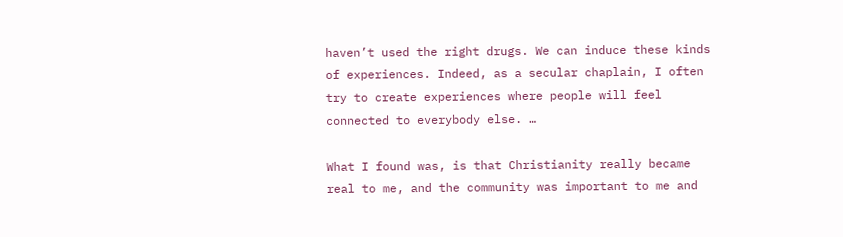haven’t used the right drugs. We can induce these kinds of experiences. Indeed, as a secular chaplain, I often try to create experiences where people will feel connected to everybody else. …

What I found was, is that Christianity really became real to me, and the community was important to me and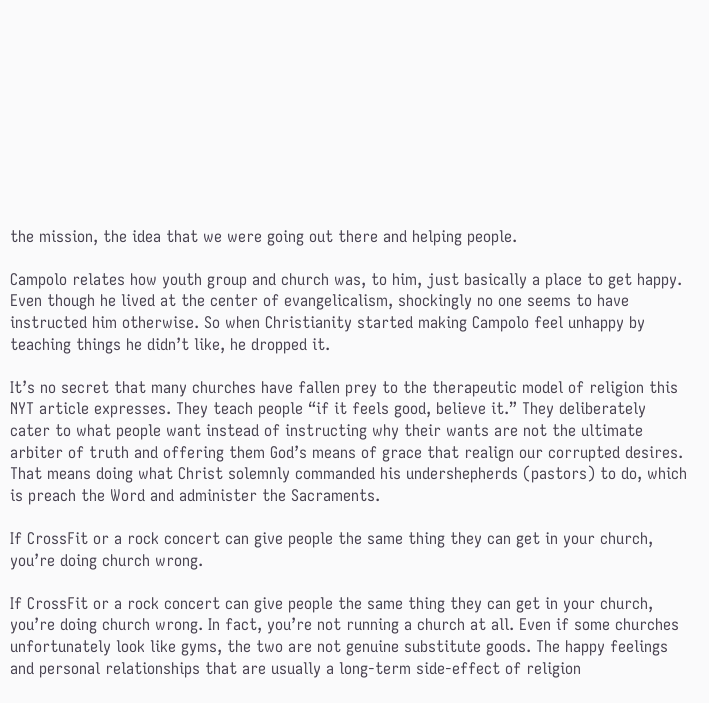the mission, the idea that we were going out there and helping people.

Campolo relates how youth group and church was, to him, just basically a place to get happy. Even though he lived at the center of evangelicalism, shockingly no one seems to have instructed him otherwise. So when Christianity started making Campolo feel unhappy by teaching things he didn’t like, he dropped it.

It’s no secret that many churches have fallen prey to the therapeutic model of religion this NYT article expresses. They teach people “if it feels good, believe it.” They deliberately cater to what people want instead of instructing why their wants are not the ultimate arbiter of truth and offering them God’s means of grace that realign our corrupted desires. That means doing what Christ solemnly commanded his undershepherds (pastors) to do, which is preach the Word and administer the Sacraments.

If CrossFit or a rock concert can give people the same thing they can get in your church, you’re doing church wrong.

If CrossFit or a rock concert can give people the same thing they can get in your church, you’re doing church wrong. In fact, you’re not running a church at all. Even if some churches unfortunately look like gyms, the two are not genuine substitute goods. The happy feelings and personal relationships that are usually a long-term side-effect of religion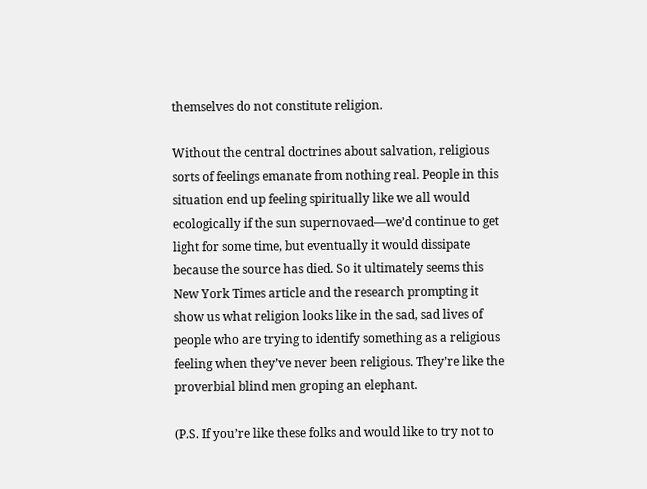themselves do not constitute religion.

Without the central doctrines about salvation, religious sorts of feelings emanate from nothing real. People in this situation end up feeling spiritually like we all would ecologically if the sun supernovaed—we’d continue to get light for some time, but eventually it would dissipate because the source has died. So it ultimately seems this New York Times article and the research prompting it show us what religion looks like in the sad, sad lives of people who are trying to identify something as a religious feeling when they’ve never been religious. They’re like the proverbial blind men groping an elephant.

(P.S. If you’re like these folks and would like to try not to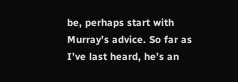be, perhaps start with Murray’s advice. So far as I’ve last heard, he’s an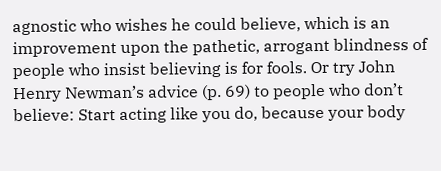agnostic who wishes he could believe, which is an improvement upon the pathetic, arrogant blindness of people who insist believing is for fools. Or try John Henry Newman’s advice (p. 69) to people who don’t believe: Start acting like you do, because your body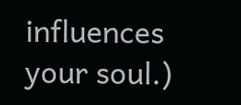influences your soul.)